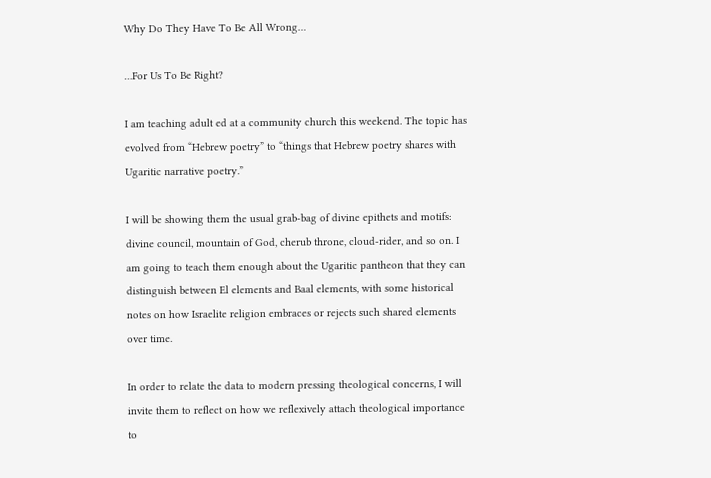Why Do They Have To Be All Wrong…

…For Us To Be Right?

I am teaching adult ed at a community church this weekend. The topic has evolved from “Hebrew poetry” to “things that Hebrew poetry shares with Ugaritic narrative poetry.”

I will be showing them the usual grab-bag of divine epithets and motifs: divine council, mountain of God, cherub throne, cloud-rider, and so on. I am going to teach them enough about the Ugaritic pantheon that they can distinguish between El elements and Baal elements, with some historical notes on how Israelite religion embraces or rejects such shared elements over time.

In order to relate the data to modern pressing theological concerns, I will invite them to reflect on how we reflexively attach theological importance to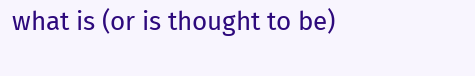what is (or is thought to be)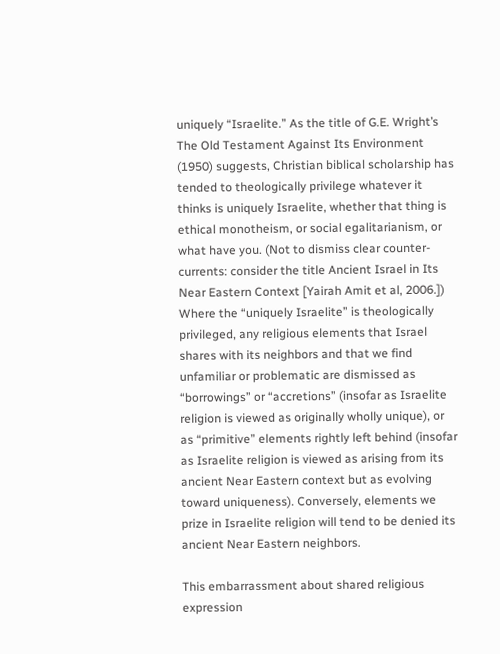uniquely “Israelite.” As the title of G.E. Wright’s The Old Testament Against Its Environment (1950) suggests, Christian biblical scholarship has tended to theologically privilege whatever it thinks is uniquely Israelite, whether that thing is ethical monotheism, or social egalitarianism, or what have you. (Not to dismiss clear counter-currents: consider the title Ancient Israel in Its Near Eastern Context [Yairah Amit et al, 2006.]) Where the “uniquely Israelite” is theologically privileged, any religious elements that Israel shares with its neighbors and that we find unfamiliar or problematic are dismissed as “borrowings” or “accretions” (insofar as Israelite religion is viewed as originally wholly unique), or as “primitive” elements rightly left behind (insofar as Israelite religion is viewed as arising from its ancient Near Eastern context but as evolving toward uniqueness). Conversely, elements we prize in Israelite religion will tend to be denied its ancient Near Eastern neighbors.

This embarrassment about shared religious expression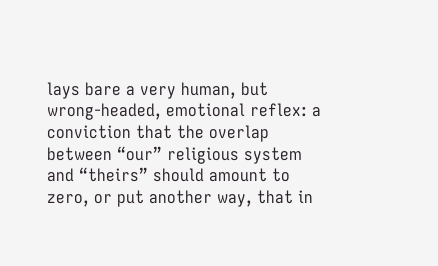lays bare a very human, but wrong-headed, emotional reflex: a conviction that the overlap between “our” religious system and “theirs” should amount to zero, or put another way, that in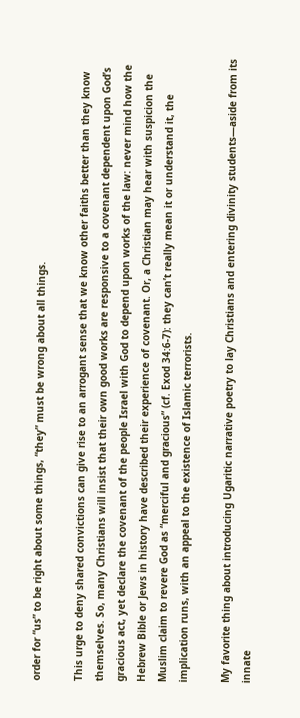order for “us” to be right about some things, “they” must be wrong about all things.

This urge to deny shared convictions can give rise to an arrogant sense that we know other faiths better than they know themselves. So, many Christians will insist that their own good works are responsive to a covenant dependent upon God’s gracious act, yet declare the covenant of the people Israel with God to depend upon works of the law: never mind how the Hebrew Bible or Jews in history have described their experience of covenant. Or, a Christian may hear with suspicion the Muslim claim to revere God as “merciful and gracious” (cf. Exod 34:6-7): they can’t really mean it or understand it, the implication runs, with an appeal to the existence of Islamic terrorists.

My favorite thing about introducing Ugaritic narrative poetry to lay Christians and entering divinity students—aside from its innate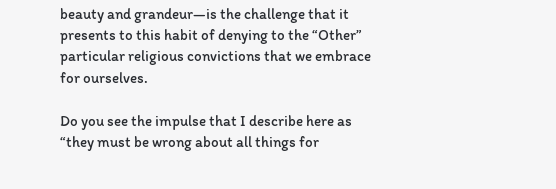beauty and grandeur—is the challenge that it presents to this habit of denying to the “Other” particular religious convictions that we embrace for ourselves.

Do you see the impulse that I describe here as “they must be wrong about all things for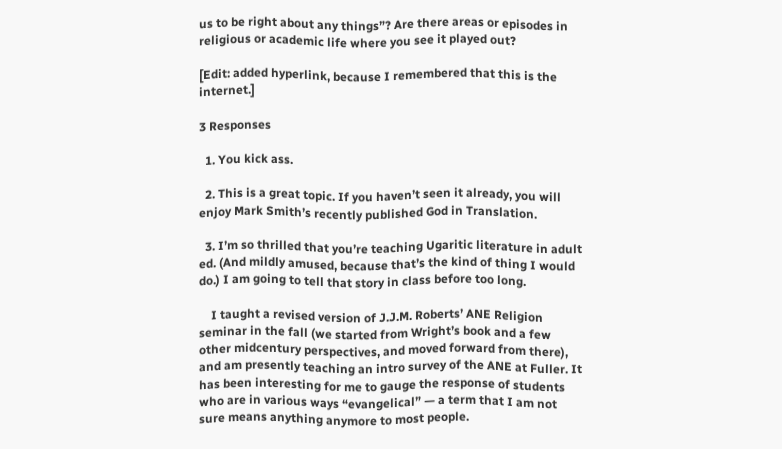us to be right about any things”? Are there areas or episodes in religious or academic life where you see it played out?

[Edit: added hyperlink, because I remembered that this is the internet.]

3 Responses

  1. You kick ass.

  2. This is a great topic. If you haven’t seen it already, you will enjoy Mark Smith’s recently published God in Translation.

  3. I’m so thrilled that you’re teaching Ugaritic literature in adult ed. (And mildly amused, because that’s the kind of thing I would do.) I am going to tell that story in class before too long.

    I taught a revised version of J.J.M. Roberts’ ANE Religion seminar in the fall (we started from Wright’s book and a few other midcentury perspectives, and moved forward from there), and am presently teaching an intro survey of the ANE at Fuller. It has been interesting for me to gauge the response of students who are in various ways “evangelical” — a term that I am not sure means anything anymore to most people.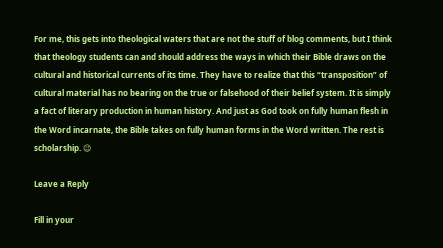For me, this gets into theological waters that are not the stuff of blog comments, but I think that theology students can and should address the ways in which their Bible draws on the cultural and historical currents of its time. They have to realize that this “transposition” of cultural material has no bearing on the true or falsehood of their belief system. It is simply a fact of literary production in human history. And just as God took on fully human flesh in the Word incarnate, the Bible takes on fully human forms in the Word written. The rest is scholarship. 😉

Leave a Reply

Fill in your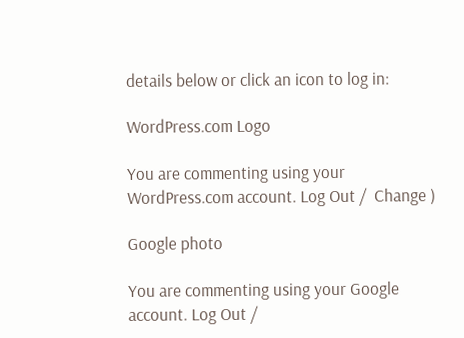details below or click an icon to log in:

WordPress.com Logo

You are commenting using your WordPress.com account. Log Out /  Change )

Google photo

You are commenting using your Google account. Log Out /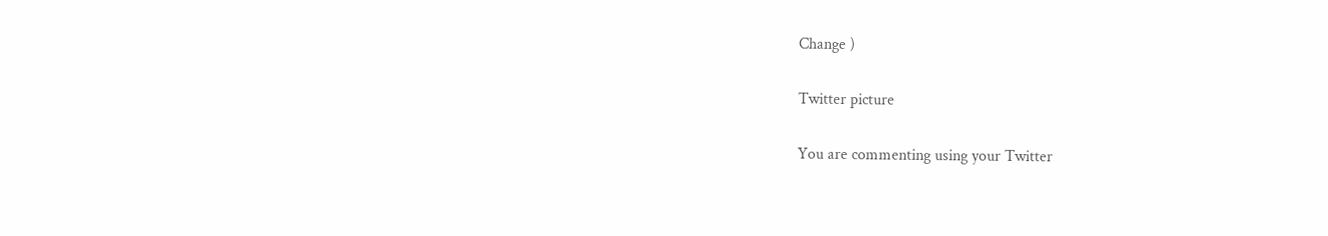Change )

Twitter picture

You are commenting using your Twitter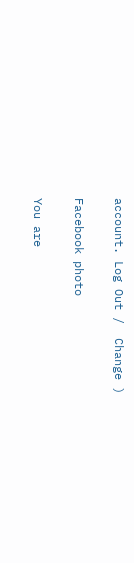account. Log Out /  Change )

Facebook photo

You are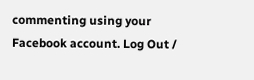commenting using your Facebook account. Log Out /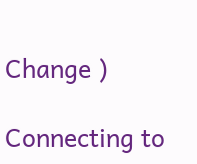Change )

Connecting to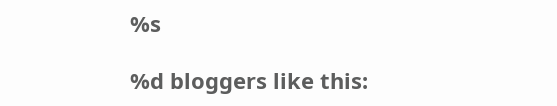%s

%d bloggers like this: